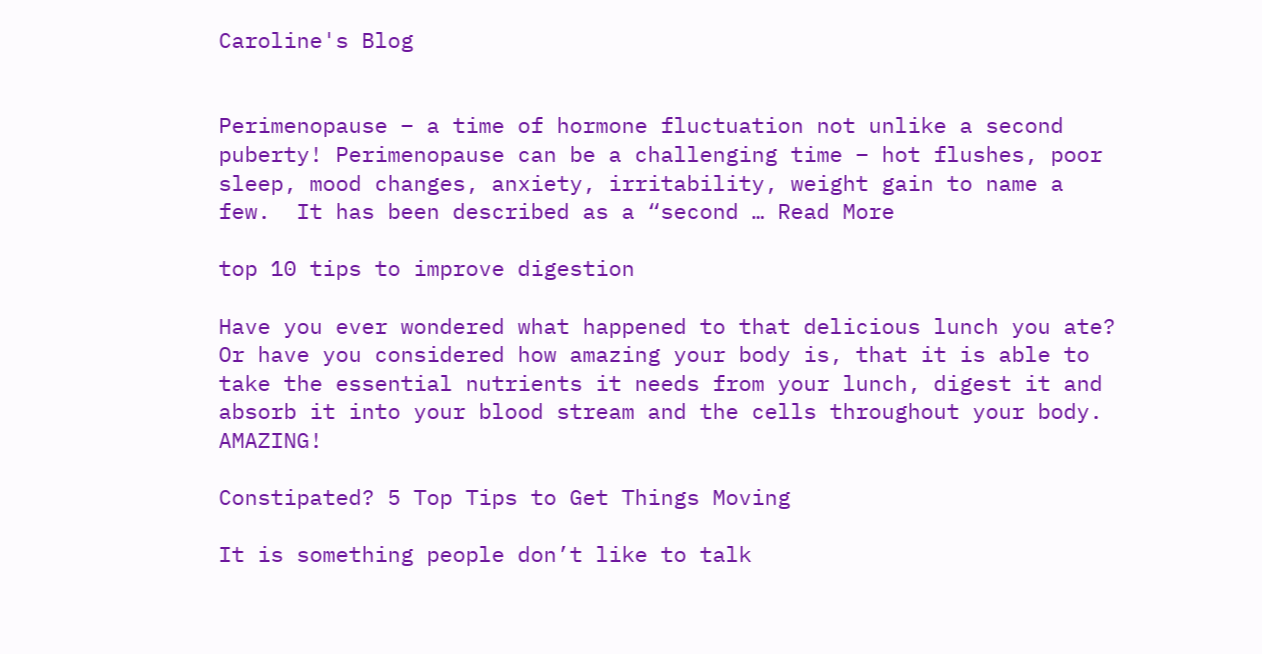Caroline's Blog


Perimenopause – a time of hormone fluctuation not unlike a second puberty! Perimenopause can be a challenging time – hot flushes, poor sleep, mood changes, anxiety, irritability, weight gain to name a few.  It has been described as a “second … Read More

top 10 tips to improve digestion

Have you ever wondered what happened to that delicious lunch you ate? Or have you considered how amazing your body is, that it is able to take the essential nutrients it needs from your lunch, digest it and absorb it into your blood stream and the cells throughout your body. AMAZING!

Constipated? 5 Top Tips to Get Things Moving

It is something people don’t like to talk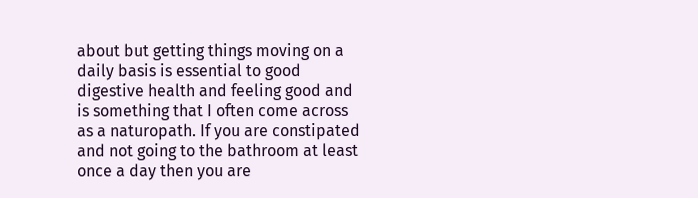about but getting things moving on a daily basis is essential to good digestive health and feeling good and is something that I often come across as a naturopath. If you are constipated and not going to the bathroom at least once a day then you are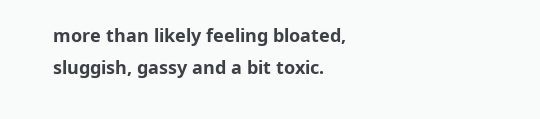more than likely feeling bloated, sluggish, gassy and a bit toxic.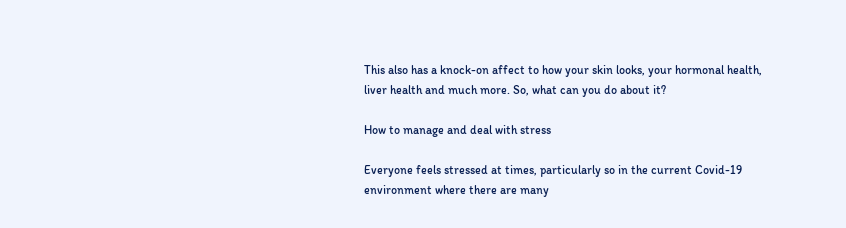This also has a knock-on affect to how your skin looks, your hormonal health, liver health and much more. So, what can you do about it?

How to manage and deal with stress

Everyone feels stressed at times, particularly so in the current Covid-19 environment where there are many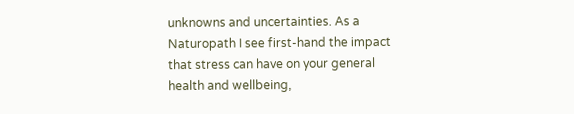unknowns and uncertainties. As a Naturopath I see first-hand the impact that stress can have on your general health and wellbeing,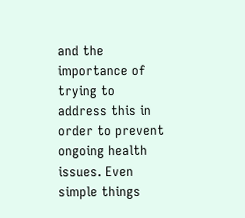and the importance of trying to address this in order to prevent ongoing health issues. Even simple things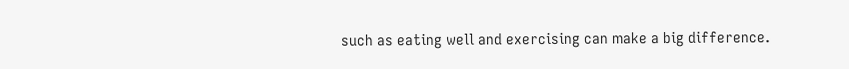such as eating well and exercising can make a big difference.